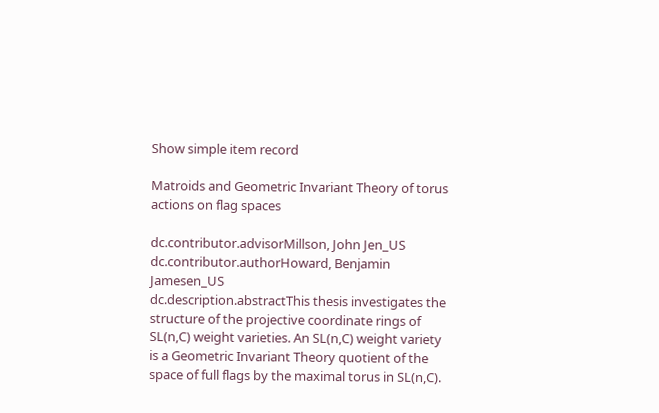Show simple item record

Matroids and Geometric Invariant Theory of torus actions on flag spaces

dc.contributor.advisorMillson, John Jen_US
dc.contributor.authorHoward, Benjamin Jamesen_US
dc.description.abstractThis thesis investigates the structure of the projective coordinate rings of SL(n,C) weight varieties. An SL(n,C) weight variety is a Geometric Invariant Theory quotient of the space of full flags by the maximal torus in SL(n,C).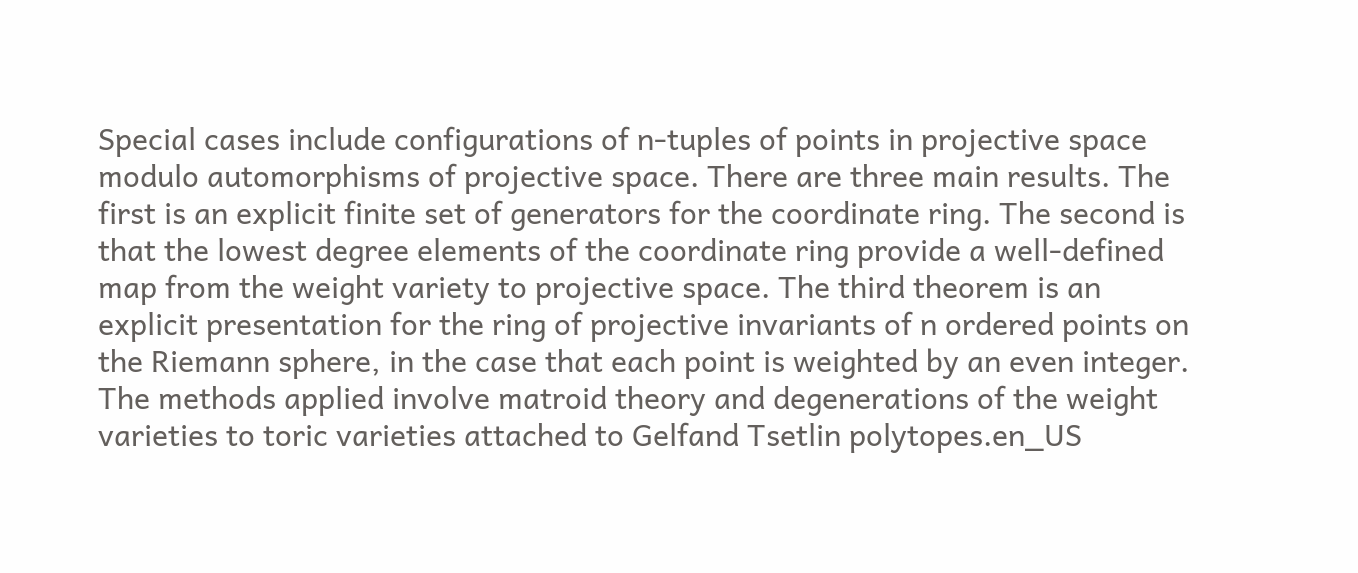Special cases include configurations of n-tuples of points in projective space modulo automorphisms of projective space. There are three main results. The first is an explicit finite set of generators for the coordinate ring. The second is that the lowest degree elements of the coordinate ring provide a well-defined map from the weight variety to projective space. The third theorem is an explicit presentation for the ring of projective invariants of n ordered points on the Riemann sphere, in the case that each point is weighted by an even integer. The methods applied involve matroid theory and degenerations of the weight varieties to toric varieties attached to Gelfand Tsetlin polytopes.en_US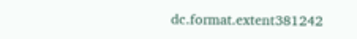dc.format.extent381242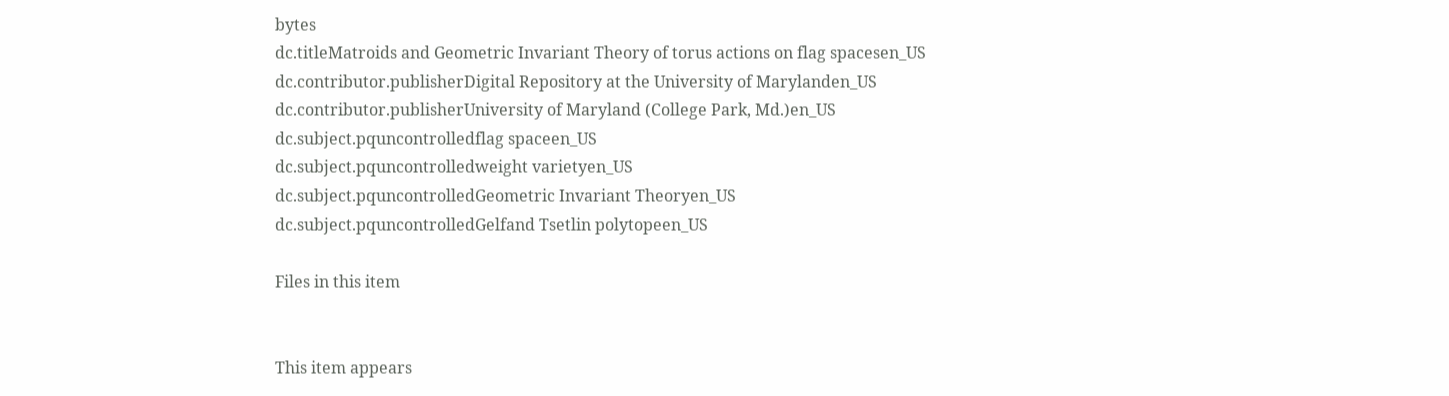bytes
dc.titleMatroids and Geometric Invariant Theory of torus actions on flag spacesen_US
dc.contributor.publisherDigital Repository at the University of Marylanden_US
dc.contributor.publisherUniversity of Maryland (College Park, Md.)en_US
dc.subject.pquncontrolledflag spaceen_US
dc.subject.pquncontrolledweight varietyen_US
dc.subject.pquncontrolledGeometric Invariant Theoryen_US
dc.subject.pquncontrolledGelfand Tsetlin polytopeen_US

Files in this item


This item appears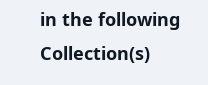in the following Collection(s)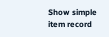Show simple item record